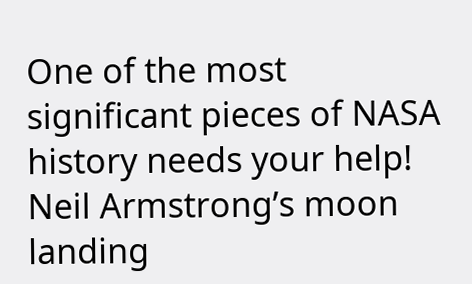One of the most significant pieces of NASA history needs your help! Neil Armstrong’s moon landing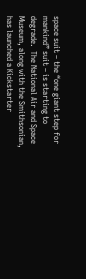space suit – the “one giant step for mankind” suit – is starting to degrade.  The National Air and Space Museum, along with the Smithsonian, has launched a Kickstarter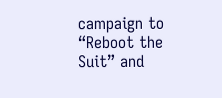campaign to “Reboot the Suit” and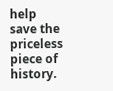help save the priceless piece of history.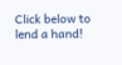Click below to lend a hand!